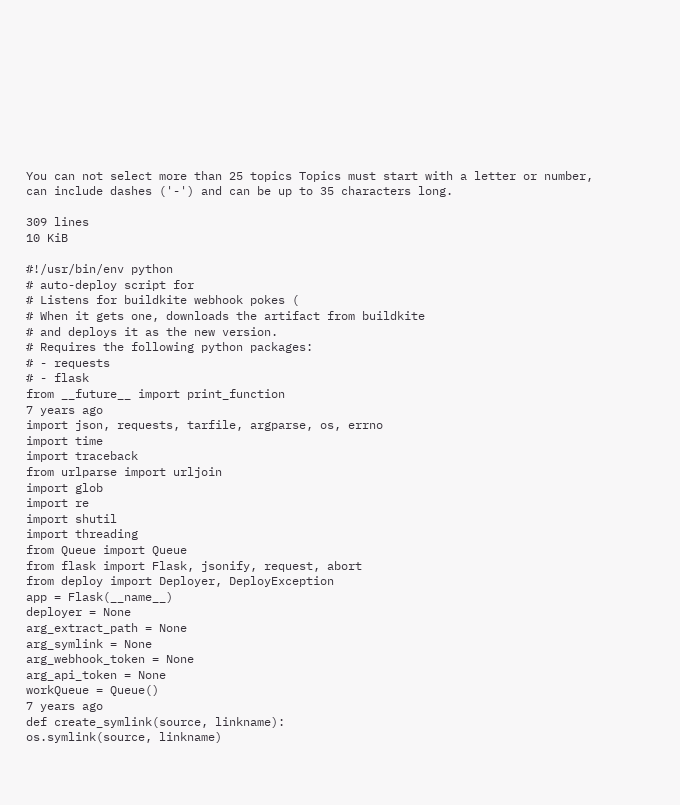You can not select more than 25 topics Topics must start with a letter or number, can include dashes ('-') and can be up to 35 characters long.

309 lines
10 KiB

#!/usr/bin/env python
# auto-deploy script for
# Listens for buildkite webhook pokes (
# When it gets one, downloads the artifact from buildkite
# and deploys it as the new version.
# Requires the following python packages:
# - requests
# - flask
from __future__ import print_function
7 years ago
import json, requests, tarfile, argparse, os, errno
import time
import traceback
from urlparse import urljoin
import glob
import re
import shutil
import threading
from Queue import Queue
from flask import Flask, jsonify, request, abort
from deploy import Deployer, DeployException
app = Flask(__name__)
deployer = None
arg_extract_path = None
arg_symlink = None
arg_webhook_token = None
arg_api_token = None
workQueue = Queue()
7 years ago
def create_symlink(source, linkname):
os.symlink(source, linkname)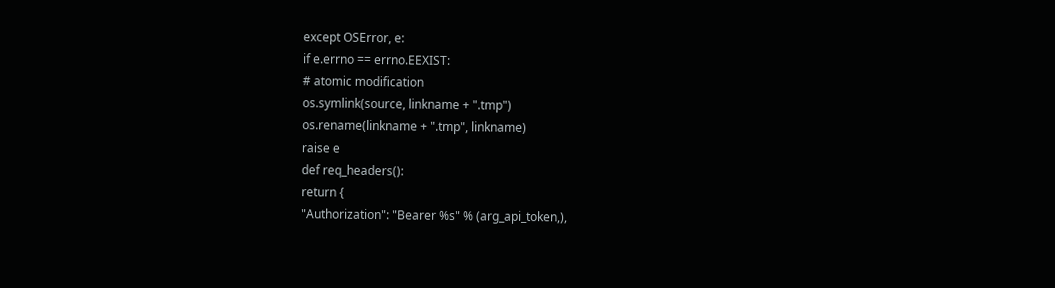except OSError, e:
if e.errno == errno.EEXIST:
# atomic modification
os.symlink(source, linkname + ".tmp")
os.rename(linkname + ".tmp", linkname)
raise e
def req_headers():
return {
"Authorization": "Bearer %s" % (arg_api_token,),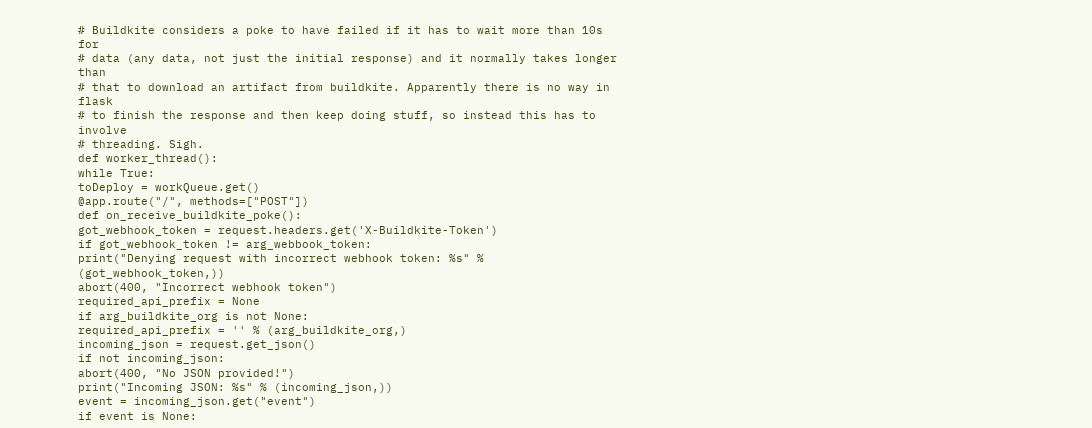# Buildkite considers a poke to have failed if it has to wait more than 10s for
# data (any data, not just the initial response) and it normally takes longer than
# that to download an artifact from buildkite. Apparently there is no way in flask
# to finish the response and then keep doing stuff, so instead this has to involve
# threading. Sigh.
def worker_thread():
while True:
toDeploy = workQueue.get()
@app.route("/", methods=["POST"])
def on_receive_buildkite_poke():
got_webhook_token = request.headers.get('X-Buildkite-Token')
if got_webhook_token != arg_webbook_token:
print("Denying request with incorrect webhook token: %s" % (got_webhook_token,))
abort(400, "Incorrect webhook token")
required_api_prefix = None
if arg_buildkite_org is not None:
required_api_prefix = '' % (arg_buildkite_org,)
incoming_json = request.get_json()
if not incoming_json:
abort(400, "No JSON provided!")
print("Incoming JSON: %s" % (incoming_json,))
event = incoming_json.get("event")
if event is None: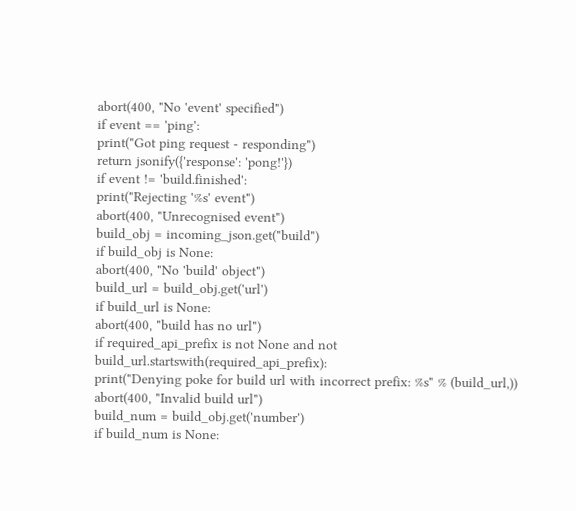abort(400, "No 'event' specified")
if event == 'ping':
print("Got ping request - responding")
return jsonify({'response': 'pong!'})
if event != 'build.finished':
print("Rejecting '%s' event")
abort(400, "Unrecognised event")
build_obj = incoming_json.get("build")
if build_obj is None:
abort(400, "No 'build' object")
build_url = build_obj.get('url')
if build_url is None:
abort(400, "build has no url")
if required_api_prefix is not None and not build_url.startswith(required_api_prefix):
print("Denying poke for build url with incorrect prefix: %s" % (build_url,))
abort(400, "Invalid build url")
build_num = build_obj.get('number')
if build_num is None: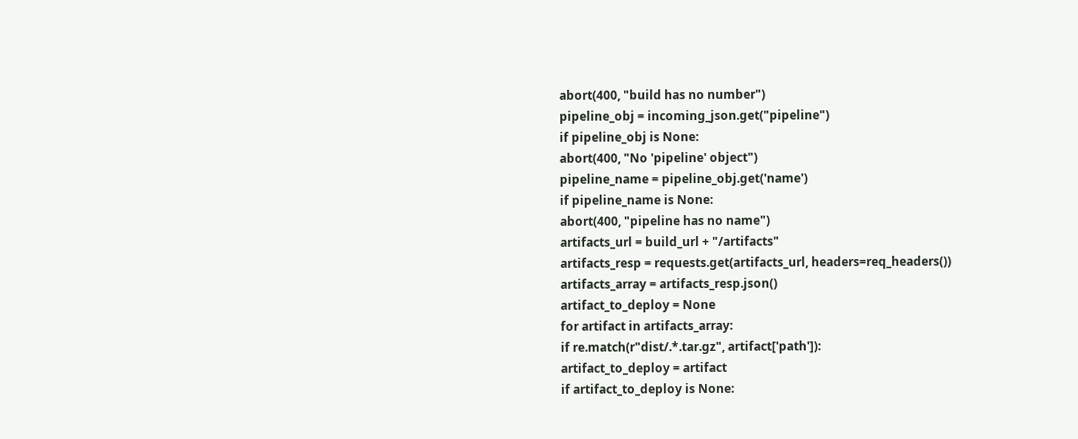abort(400, "build has no number")
pipeline_obj = incoming_json.get("pipeline")
if pipeline_obj is None:
abort(400, "No 'pipeline' object")
pipeline_name = pipeline_obj.get('name')
if pipeline_name is None:
abort(400, "pipeline has no name")
artifacts_url = build_url + "/artifacts"
artifacts_resp = requests.get(artifacts_url, headers=req_headers())
artifacts_array = artifacts_resp.json()
artifact_to_deploy = None
for artifact in artifacts_array:
if re.match(r"dist/.*.tar.gz", artifact['path']):
artifact_to_deploy = artifact
if artifact_to_deploy is None: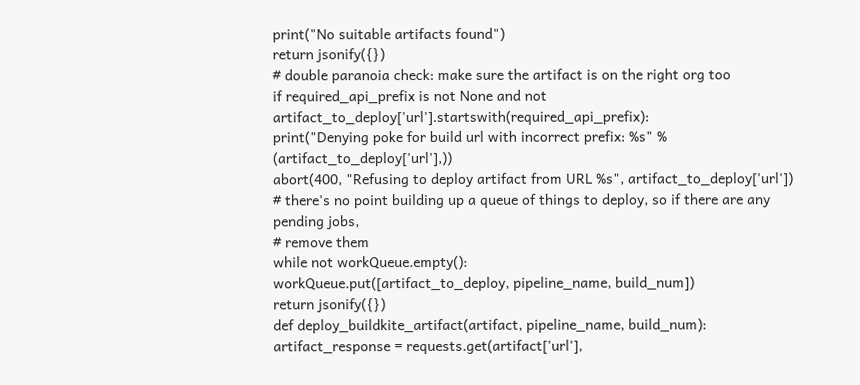print("No suitable artifacts found")
return jsonify({})
# double paranoia check: make sure the artifact is on the right org too
if required_api_prefix is not None and not artifact_to_deploy['url'].startswith(required_api_prefix):
print("Denying poke for build url with incorrect prefix: %s" % (artifact_to_deploy['url'],))
abort(400, "Refusing to deploy artifact from URL %s", artifact_to_deploy['url'])
# there's no point building up a queue of things to deploy, so if there are any pending jobs,
# remove them
while not workQueue.empty():
workQueue.put([artifact_to_deploy, pipeline_name, build_num])
return jsonify({})
def deploy_buildkite_artifact(artifact, pipeline_name, build_num):
artifact_response = requests.get(artifact['url'],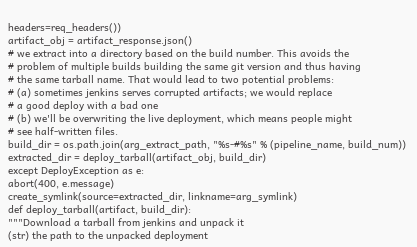headers=req_headers())
artifact_obj = artifact_response.json()
# we extract into a directory based on the build number. This avoids the
# problem of multiple builds building the same git version and thus having
# the same tarball name. That would lead to two potential problems:
# (a) sometimes jenkins serves corrupted artifacts; we would replace
# a good deploy with a bad one
# (b) we'll be overwriting the live deployment, which means people might
# see half-written files.
build_dir = os.path.join(arg_extract_path, "%s-#%s" % (pipeline_name, build_num))
extracted_dir = deploy_tarball(artifact_obj, build_dir)
except DeployException as e:
abort(400, e.message)
create_symlink(source=extracted_dir, linkname=arg_symlink)
def deploy_tarball(artifact, build_dir):
"""Download a tarball from jenkins and unpack it
(str) the path to the unpacked deployment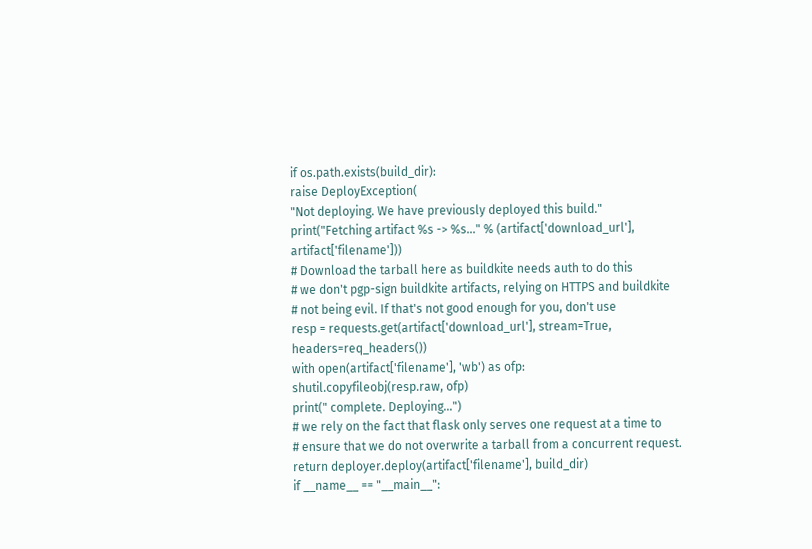if os.path.exists(build_dir):
raise DeployException(
"Not deploying. We have previously deployed this build."
print("Fetching artifact %s -> %s..." % (artifact['download_url'], artifact['filename']))
# Download the tarball here as buildkite needs auth to do this
# we don't pgp-sign buildkite artifacts, relying on HTTPS and buildkite
# not being evil. If that's not good enough for you, don't use
resp = requests.get(artifact['download_url'], stream=True, headers=req_headers())
with open(artifact['filename'], 'wb') as ofp:
shutil.copyfileobj(resp.raw, ofp)
print(" complete. Deploying...")
# we rely on the fact that flask only serves one request at a time to
# ensure that we do not overwrite a tarball from a concurrent request.
return deployer.deploy(artifact['filename'], build_dir)
if __name__ == "__main__":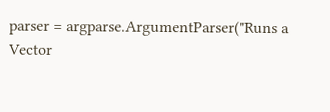parser = argparse.ArgumentParser("Runs a Vector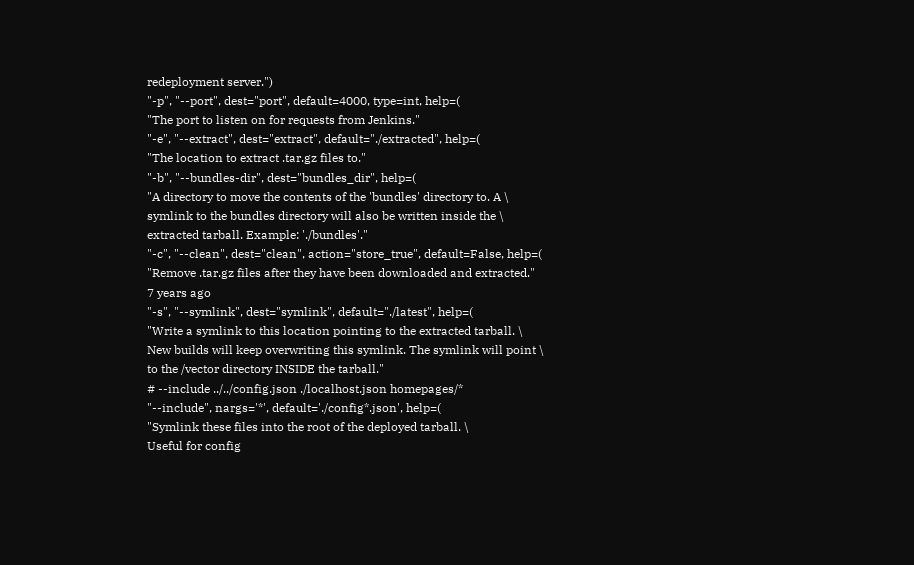redeployment server.")
"-p", "--port", dest="port", default=4000, type=int, help=(
"The port to listen on for requests from Jenkins."
"-e", "--extract", dest="extract", default="./extracted", help=(
"The location to extract .tar.gz files to."
"-b", "--bundles-dir", dest="bundles_dir", help=(
"A directory to move the contents of the 'bundles' directory to. A \
symlink to the bundles directory will also be written inside the \
extracted tarball. Example: './bundles'."
"-c", "--clean", dest="clean", action="store_true", default=False, help=(
"Remove .tar.gz files after they have been downloaded and extracted."
7 years ago
"-s", "--symlink", dest="symlink", default="./latest", help=(
"Write a symlink to this location pointing to the extracted tarball. \
New builds will keep overwriting this symlink. The symlink will point \
to the /vector directory INSIDE the tarball."
# --include ../../config.json ./localhost.json homepages/*
"--include", nargs='*', default='./config*.json', help=(
"Symlink these files into the root of the deployed tarball. \
Useful for config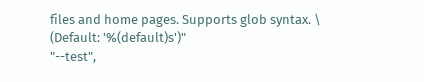files and home pages. Supports glob syntax. \
(Default: '%(default)s')"
"--test",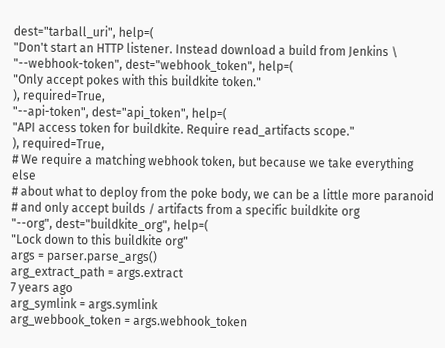dest="tarball_uri", help=(
"Don't start an HTTP listener. Instead download a build from Jenkins \
"--webhook-token", dest="webhook_token", help=(
"Only accept pokes with this buildkite token."
), required=True,
"--api-token", dest="api_token", help=(
"API access token for buildkite. Require read_artifacts scope."
), required=True,
# We require a matching webhook token, but because we take everything else
# about what to deploy from the poke body, we can be a little more paranoid
# and only accept builds / artifacts from a specific buildkite org
"--org", dest="buildkite_org", help=(
"Lock down to this buildkite org"
args = parser.parse_args()
arg_extract_path = args.extract
7 years ago
arg_symlink = args.symlink
arg_webbook_token = args.webhook_token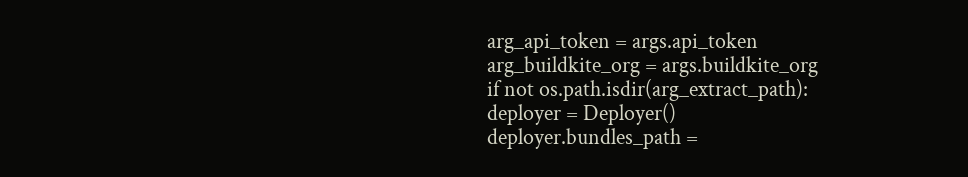arg_api_token = args.api_token
arg_buildkite_org = args.buildkite_org
if not os.path.isdir(arg_extract_path):
deployer = Deployer()
deployer.bundles_path =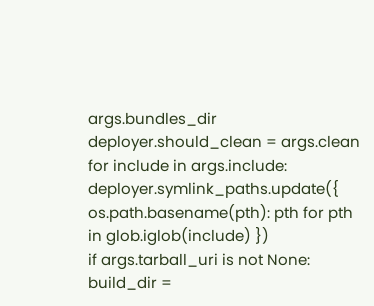args.bundles_dir
deployer.should_clean = args.clean
for include in args.include:
deployer.symlink_paths.update({ os.path.basename(pth): pth for pth in glob.iglob(include) })
if args.tarball_uri is not None:
build_dir =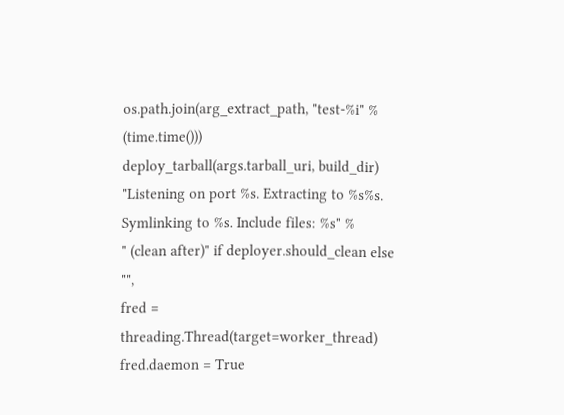os.path.join(arg_extract_path, "test-%i" % (time.time()))
deploy_tarball(args.tarball_uri, build_dir)
"Listening on port %s. Extracting to %s%s. Symlinking to %s. Include files: %s" %
" (clean after)" if deployer.should_clean else "",
fred = threading.Thread(target=worker_thread)
fred.daemon = True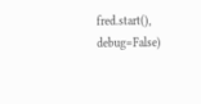fred.start(), debug=False)